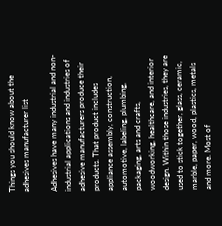Things you should know about the adhesives manufacturer list

Adhesives have many industrial and non-industrial applications and industries of adhesive manufacturers produce their products. That product includes appliance assembly, construction, automotive, labeling, plumbing, packaging, arts and crafts, woodworking, healthcare, and interior design. Within those industries, they are used to stick together, glass, ceramic, marble, paper, wood, plastics, metals and more. Most of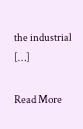the industrial […]

Read More